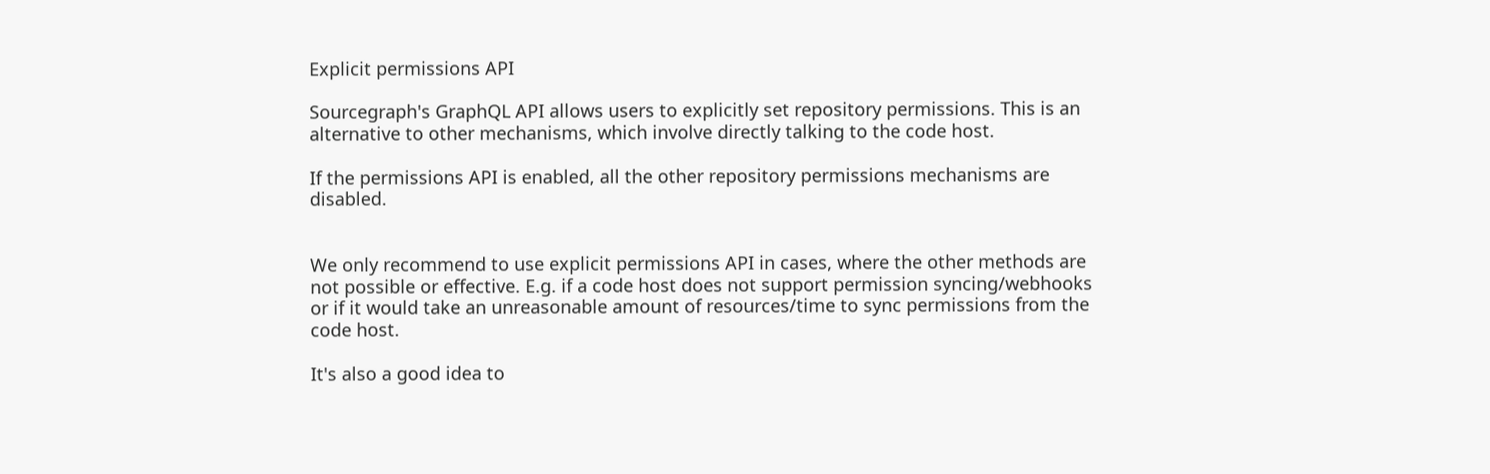Explicit permissions API

Sourcegraph's GraphQL API allows users to explicitly set repository permissions. This is an alternative to other mechanisms, which involve directly talking to the code host.

If the permissions API is enabled, all the other repository permissions mechanisms are disabled.


We only recommend to use explicit permissions API in cases, where the other methods are not possible or effective. E.g. if a code host does not support permission syncing/webhooks or if it would take an unreasonable amount of resources/time to sync permissions from the code host.

It's also a good idea to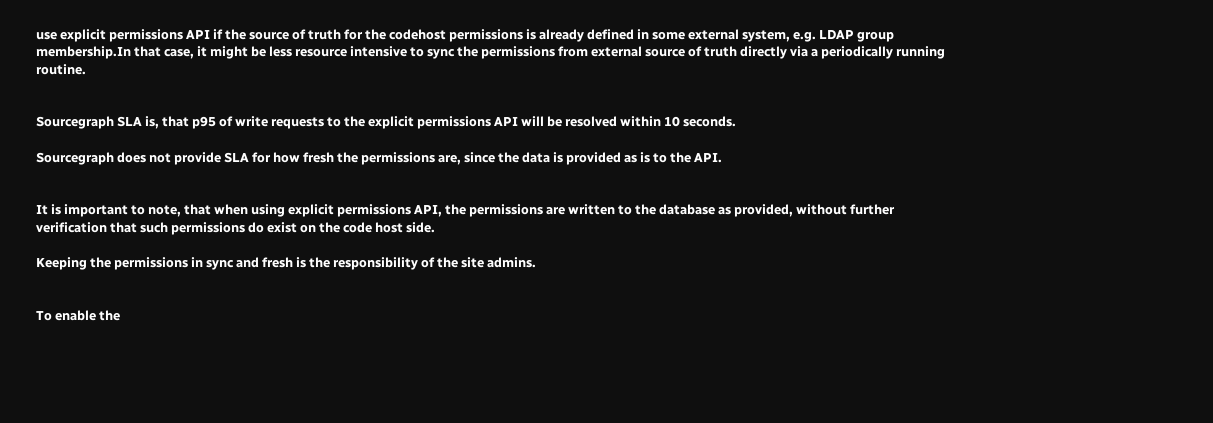use explicit permissions API if the source of truth for the codehost permissions is already defined in some external system, e.g. LDAP group membership.In that case, it might be less resource intensive to sync the permissions from external source of truth directly via a periodically running routine.


Sourcegraph SLA is, that p95 of write requests to the explicit permissions API will be resolved within 10 seconds.

Sourcegraph does not provide SLA for how fresh the permissions are, since the data is provided as is to the API.


It is important to note, that when using explicit permissions API, the permissions are written to the database as provided, without further verification that such permissions do exist on the code host side.

Keeping the permissions in sync and fresh is the responsibility of the site admins.


To enable the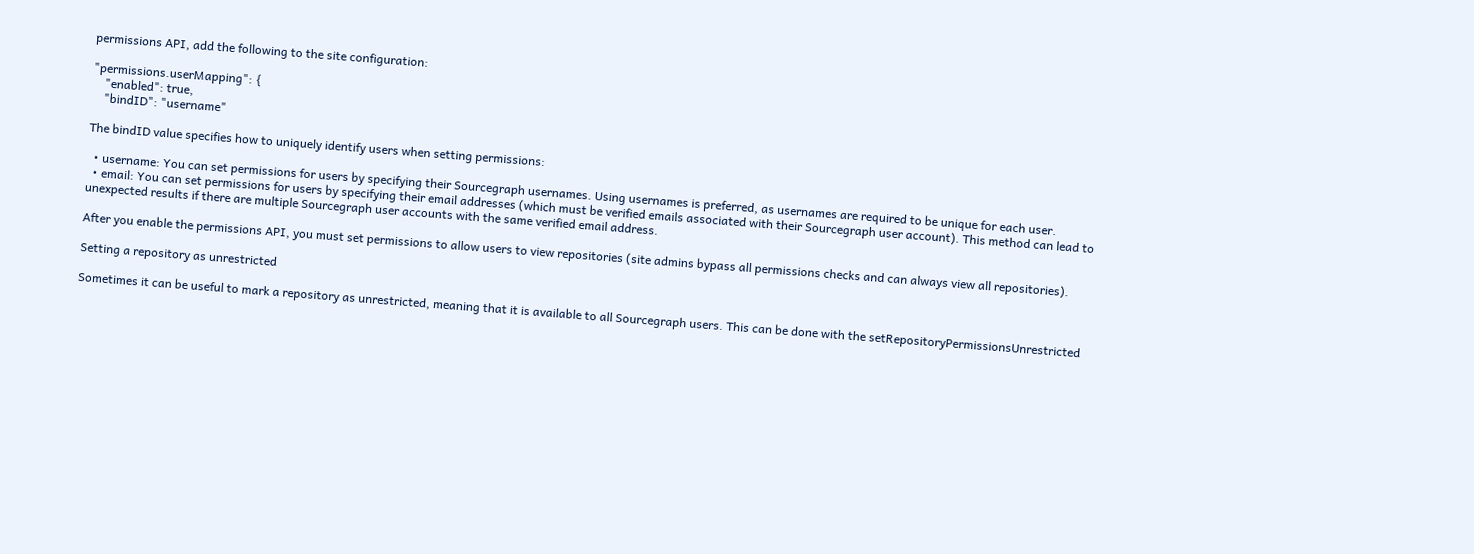permissions API, add the following to the site configuration:

"permissions.userMapping": {
    "enabled": true,
    "bindID": "username"

The bindID value specifies how to uniquely identify users when setting permissions:

  • username: You can set permissions for users by specifying their Sourcegraph usernames. Using usernames is preferred, as usernames are required to be unique for each user.
  • email: You can set permissions for users by specifying their email addresses (which must be verified emails associated with their Sourcegraph user account). This method can lead to unexpected results if there are multiple Sourcegraph user accounts with the same verified email address.

After you enable the permissions API, you must set permissions to allow users to view repositories (site admins bypass all permissions checks and can always view all repositories).

Setting a repository as unrestricted

Sometimes it can be useful to mark a repository as unrestricted, meaning that it is available to all Sourcegraph users. This can be done with the setRepositoryPermissionsUnrestricted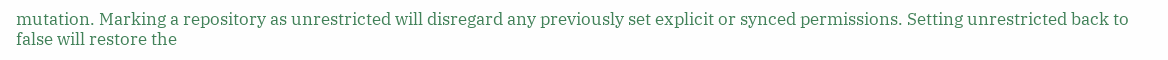mutation. Marking a repository as unrestricted will disregard any previously set explicit or synced permissions. Setting unrestricted back to false will restore the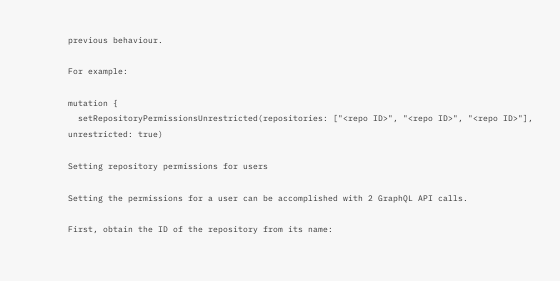previous behaviour.

For example:

mutation {
  setRepositoryPermissionsUnrestricted(repositories: ["<repo ID>", "<repo ID>", "<repo ID>"], unrestricted: true)

Setting repository permissions for users

Setting the permissions for a user can be accomplished with 2 GraphQL API calls.

First, obtain the ID of the repository from its name: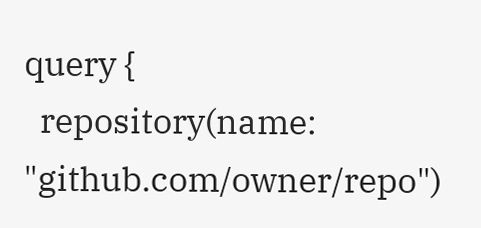query {
  repository(name: "github.com/owner/repo")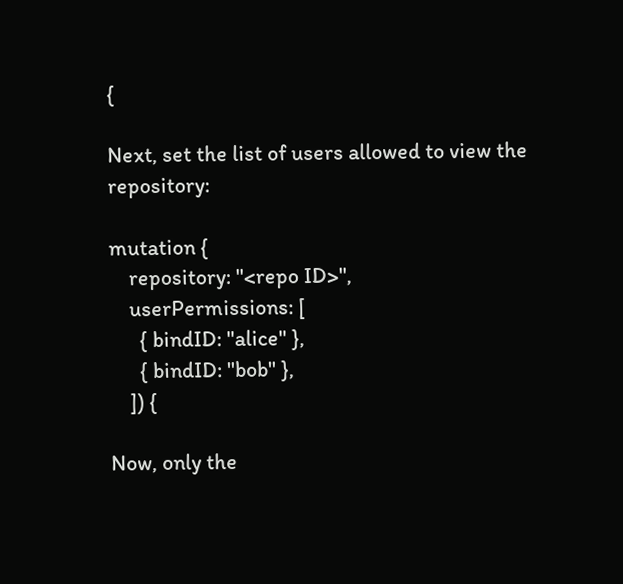{

Next, set the list of users allowed to view the repository:

mutation {
    repository: "<repo ID>",
    userPermissions: [
      { bindID: "alice" },
      { bindID: "bob" },
    ]) {

Now, only the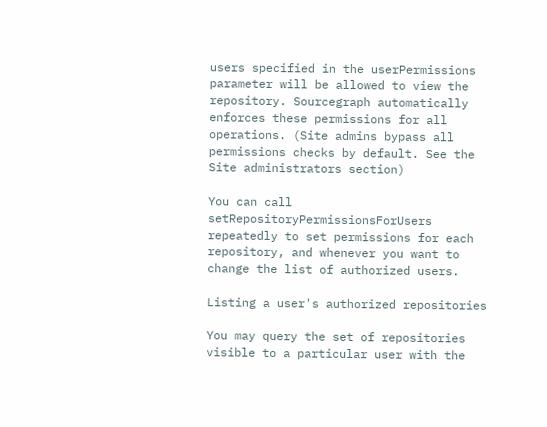users specified in the userPermissions parameter will be allowed to view the repository. Sourcegraph automatically enforces these permissions for all operations. (Site admins bypass all permissions checks by default. See the Site administrators section)

You can call setRepositoryPermissionsForUsers repeatedly to set permissions for each repository, and whenever you want to change the list of authorized users.

Listing a user's authorized repositories

You may query the set of repositories visible to a particular user with the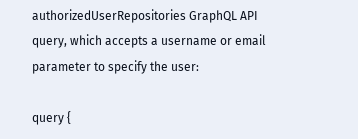authorizedUserRepositories GraphQL API query, which accepts a username or email parameter to specify the user:

query {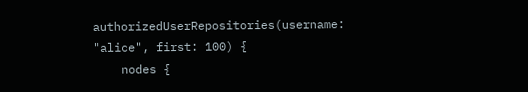authorizedUserRepositories(username: "alice", first: 100) {
    nodes {